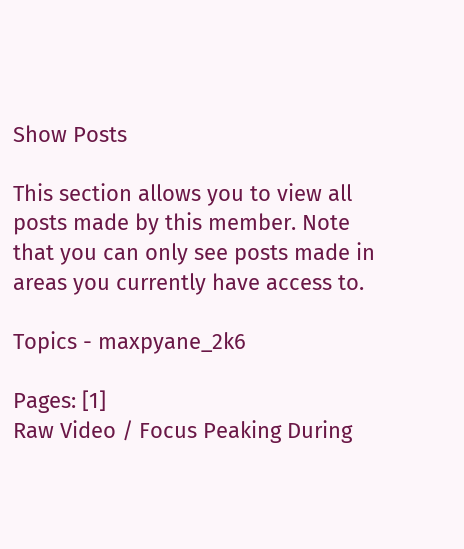Show Posts

This section allows you to view all posts made by this member. Note that you can only see posts made in areas you currently have access to.

Topics - maxpyane_2k6

Pages: [1]
Raw Video / Focus Peaking During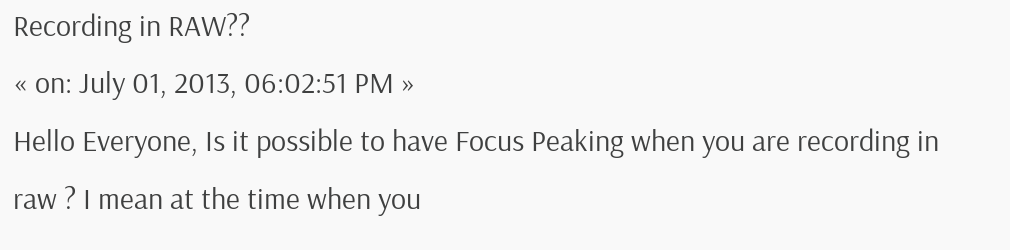Recording in RAW??
« on: July 01, 2013, 06:02:51 PM »
Hello Everyone, Is it possible to have Focus Peaking when you are recording in raw ? I mean at the time when you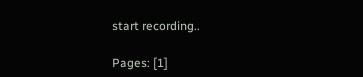start recording..

Pages: [1]